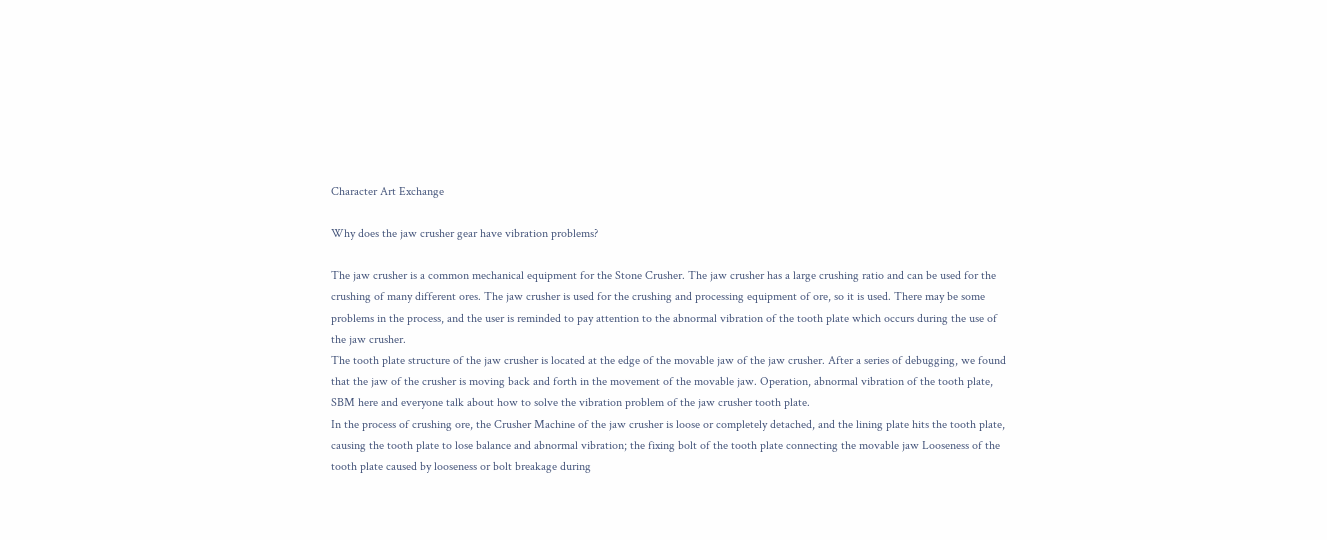Character Art Exchange

Why does the jaw crusher gear have vibration problems?

The jaw crusher is a common mechanical equipment for the Stone Crusher. The jaw crusher has a large crushing ratio and can be used for the crushing of many different ores. The jaw crusher is used for the crushing and processing equipment of ore, so it is used. There may be some problems in the process, and the user is reminded to pay attention to the abnormal vibration of the tooth plate which occurs during the use of the jaw crusher.
The tooth plate structure of the jaw crusher is located at the edge of the movable jaw of the jaw crusher. After a series of debugging, we found that the jaw of the crusher is moving back and forth in the movement of the movable jaw. Operation, abnormal vibration of the tooth plate, SBM here and everyone talk about how to solve the vibration problem of the jaw crusher tooth plate.
In the process of crushing ore, the Crusher Machine of the jaw crusher is loose or completely detached, and the lining plate hits the tooth plate, causing the tooth plate to lose balance and abnormal vibration; the fixing bolt of the tooth plate connecting the movable jaw Looseness of the tooth plate caused by looseness or bolt breakage during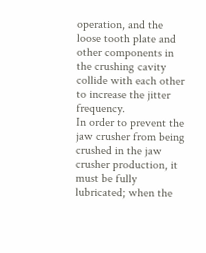operation, and the loose tooth plate and other components in the crushing cavity collide with each other to increase the jitter frequency.
In order to prevent the jaw crusher from being crushed in the jaw crusher production, it must be fully lubricated; when the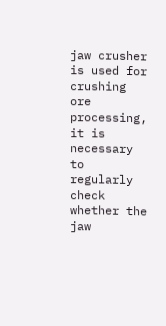jaw crusher is used for crushing ore processing, it is necessary to regularly check whether the jaw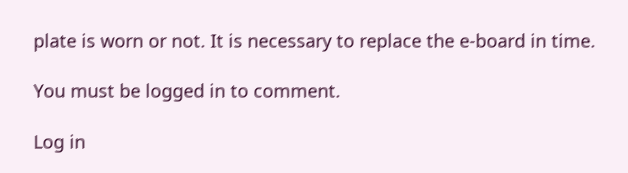plate is worn or not. It is necessary to replace the e-board in time.

You must be logged in to comment.

Log in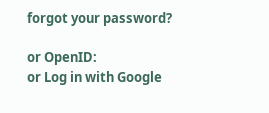forgot your password?

or OpenID:
or Log in with Google